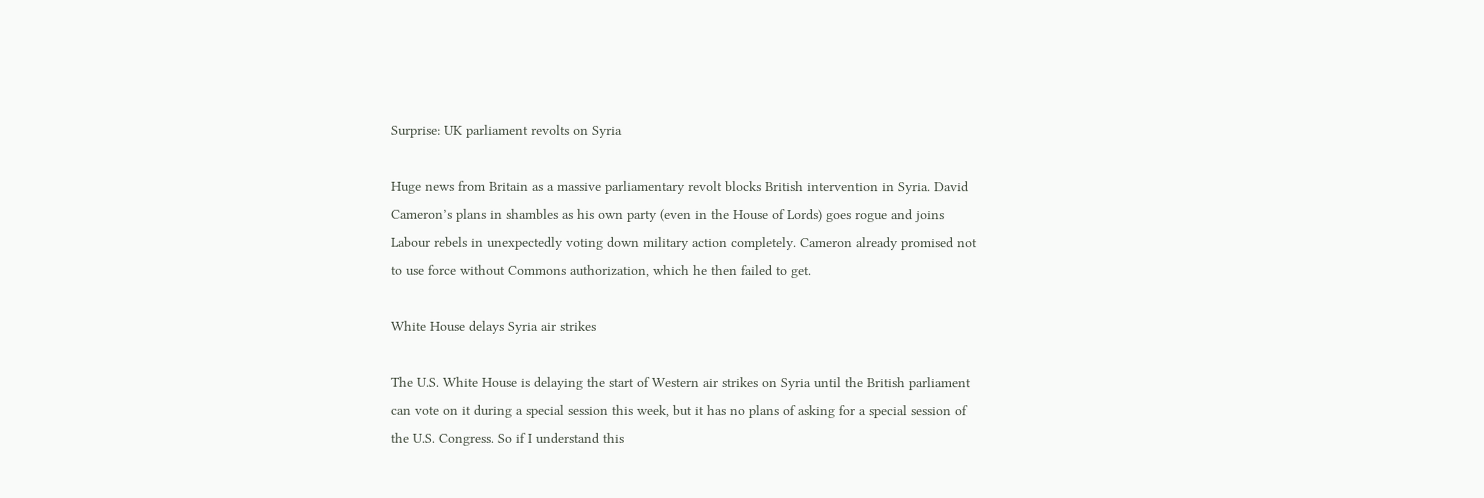Surprise: UK parliament revolts on Syria

Huge news from Britain as a massive parliamentary revolt blocks British intervention in Syria. David Cameron’s plans in shambles as his own party (even in the House of Lords) goes rogue and joins Labour rebels in unexpectedly voting down military action completely. Cameron already promised not to use force without Commons authorization, which he then failed to get.

White House delays Syria air strikes

The U.S. White House is delaying the start of Western air strikes on Syria until the British parliament can vote on it during a special session this week, but it has no plans of asking for a special session of the U.S. Congress. So if I understand this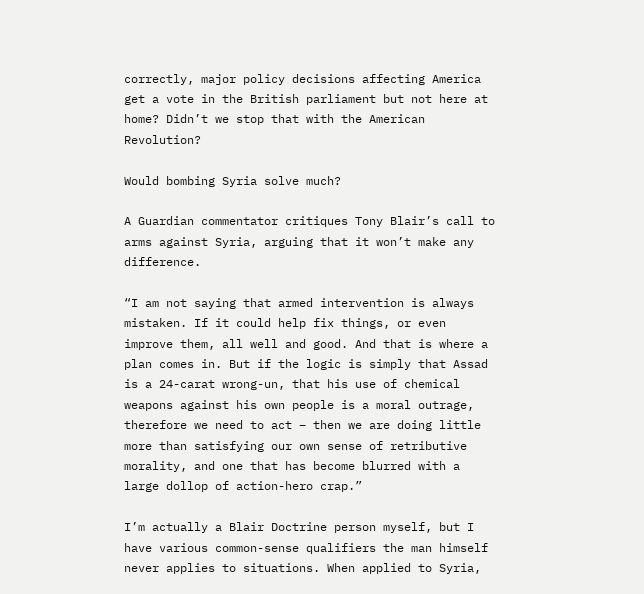correctly, major policy decisions affecting America get a vote in the British parliament but not here at home? Didn’t we stop that with the American Revolution?

Would bombing Syria solve much?

A Guardian commentator critiques Tony Blair’s call to arms against Syria, arguing that it won’t make any difference.

“I am not saying that armed intervention is always mistaken. If it could help fix things, or even improve them, all well and good. And that is where a plan comes in. But if the logic is simply that Assad is a 24-carat wrong-un, that his use of chemical weapons against his own people is a moral outrage, therefore we need to act – then we are doing little more than satisfying our own sense of retributive morality, and one that has become blurred with a large dollop of action-hero crap.”

I’m actually a Blair Doctrine person myself, but I have various common-sense qualifiers the man himself never applies to situations. When applied to Syria,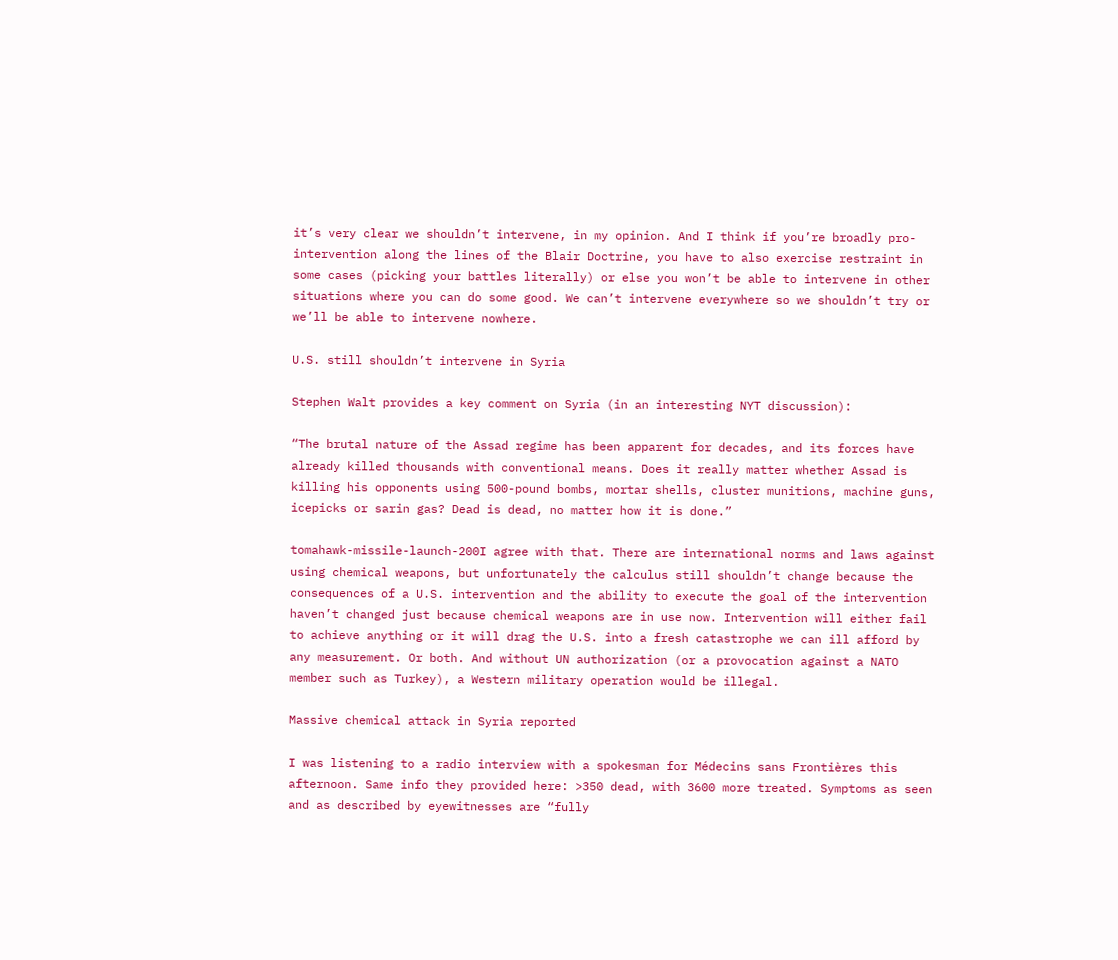it’s very clear we shouldn’t intervene, in my opinion. And I think if you’re broadly pro-intervention along the lines of the Blair Doctrine, you have to also exercise restraint in some cases (picking your battles literally) or else you won’t be able to intervene in other situations where you can do some good. We can’t intervene everywhere so we shouldn’t try or we’ll be able to intervene nowhere.

U.S. still shouldn’t intervene in Syria

Stephen Walt provides a key comment on Syria (in an interesting NYT discussion):

“The brutal nature of the Assad regime has been apparent for decades, and its forces have already killed thousands with conventional means. Does it really matter whether Assad is killing his opponents using 500-pound bombs, mortar shells, cluster munitions, machine guns, icepicks or sarin gas? Dead is dead, no matter how it is done.”

tomahawk-missile-launch-200I agree with that. There are international norms and laws against using chemical weapons, but unfortunately the calculus still shouldn’t change because the consequences of a U.S. intervention and the ability to execute the goal of the intervention haven’t changed just because chemical weapons are in use now. Intervention will either fail to achieve anything or it will drag the U.S. into a fresh catastrophe we can ill afford by any measurement. Or both. And without UN authorization (or a provocation against a NATO member such as Turkey), a Western military operation would be illegal.

Massive chemical attack in Syria reported

I was listening to a radio interview with a spokesman for Médecins sans Frontières this afternoon. Same info they provided here: >350 dead, with 3600 more treated. Symptoms as seen and as described by eyewitnesses are “fully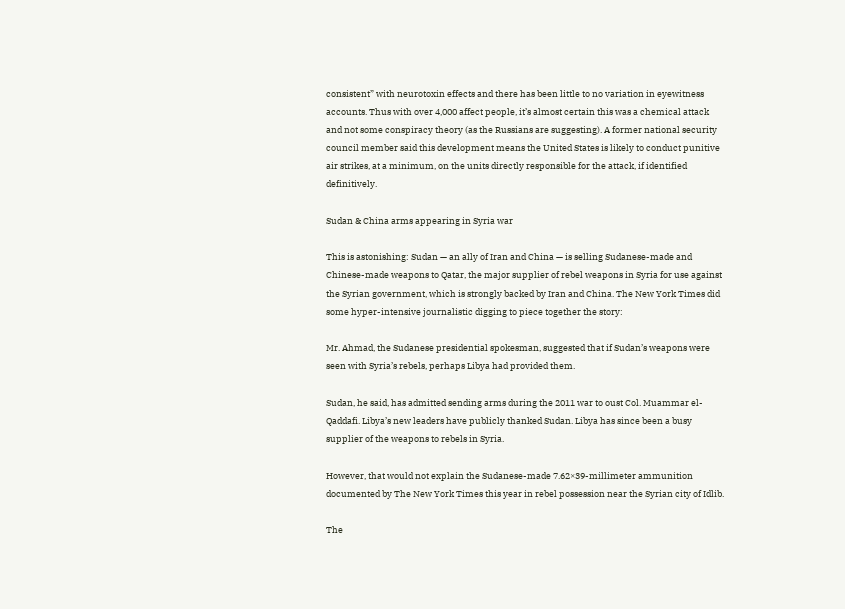consistent” with neurotoxin effects and there has been little to no variation in eyewitness accounts. Thus with over 4,000 affect people, it’s almost certain this was a chemical attack and not some conspiracy theory (as the Russians are suggesting). A former national security council member said this development means the United States is likely to conduct punitive air strikes, at a minimum, on the units directly responsible for the attack, if identified definitively.

Sudan & China arms appearing in Syria war

This is astonishing: Sudan — an ally of Iran and China — is selling Sudanese-made and Chinese-made weapons to Qatar, the major supplier of rebel weapons in Syria for use against the Syrian government, which is strongly backed by Iran and China. The New York Times did some hyper-intensive journalistic digging to piece together the story:

Mr. Ahmad, the Sudanese presidential spokesman, suggested that if Sudan’s weapons were seen with Syria’s rebels, perhaps Libya had provided them.

Sudan, he said, has admitted sending arms during the 2011 war to oust Col. Muammar el-Qaddafi. Libya’s new leaders have publicly thanked Sudan. Libya has since been a busy supplier of the weapons to rebels in Syria.

However, that would not explain the Sudanese-made 7.62×39-millimeter ammunition documented by The New York Times this year in rebel possession near the Syrian city of Idlib.

The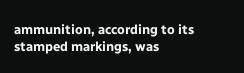ammunition, according to its stamped markings, was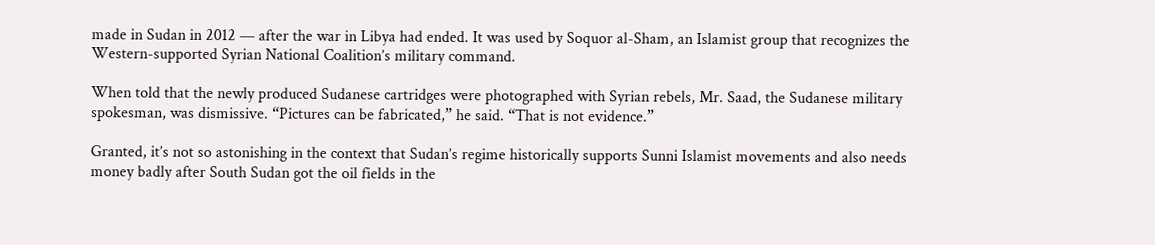made in Sudan in 2012 — after the war in Libya had ended. It was used by Soquor al-Sham, an Islamist group that recognizes the Western-supported Syrian National Coalition’s military command.

When told that the newly produced Sudanese cartridges were photographed with Syrian rebels, Mr. Saad, the Sudanese military spokesman, was dismissive. “Pictures can be fabricated,” he said. “That is not evidence.”

Granted, it’s not so astonishing in the context that Sudan’s regime historically supports Sunni Islamist movements and also needs money badly after South Sudan got the oil fields in the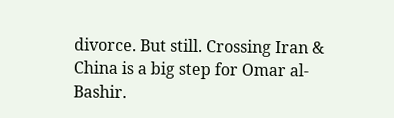divorce. But still. Crossing Iran & China is a big step for Omar al-Bashir.